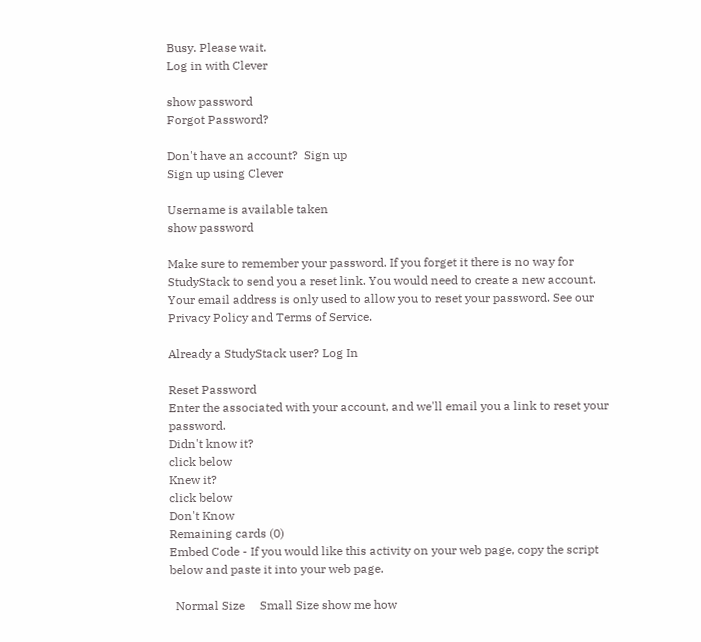Busy. Please wait.
Log in with Clever

show password
Forgot Password?

Don't have an account?  Sign up
Sign up using Clever

Username is available taken
show password

Make sure to remember your password. If you forget it there is no way for StudyStack to send you a reset link. You would need to create a new account.
Your email address is only used to allow you to reset your password. See our Privacy Policy and Terms of Service.

Already a StudyStack user? Log In

Reset Password
Enter the associated with your account, and we'll email you a link to reset your password.
Didn't know it?
click below
Knew it?
click below
Don't Know
Remaining cards (0)
Embed Code - If you would like this activity on your web page, copy the script below and paste it into your web page.

  Normal Size     Small Size show me how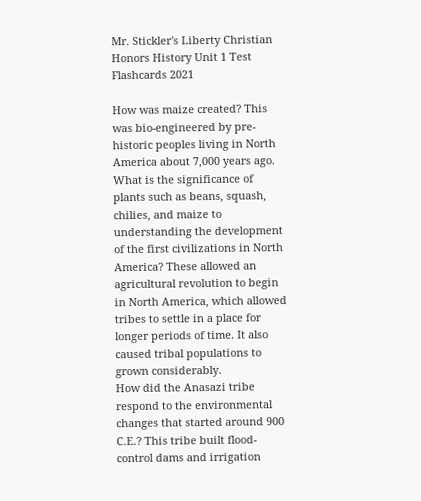Mr. Stickler's Liberty Christian Honors History Unit 1 Test Flashcards 2021

How was maize created? This was bio-engineered by pre-historic peoples living in North America about 7,000 years ago.
What is the significance of plants such as beans, squash, chilies, and maize to understanding the development of the first civilizations in North America? These allowed an agricultural revolution to begin in North America, which allowed tribes to settle in a place for longer periods of time. It also caused tribal populations to grown considerably.
How did the Anasazi tribe respond to the environmental changes that started around 900 C.E.? This tribe built flood-control dams and irrigation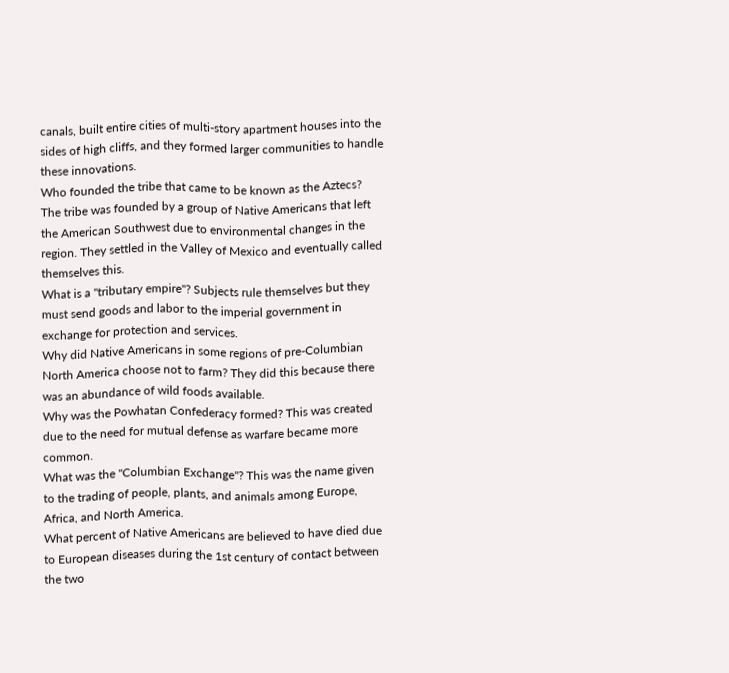canals, built entire cities of multi-story apartment houses into the sides of high cliffs, and they formed larger communities to handle these innovations.
Who founded the tribe that came to be known as the Aztecs? The tribe was founded by a group of Native Americans that left the American Southwest due to environmental changes in the region. They settled in the Valley of Mexico and eventually called themselves this.
What is a "tributary empire"? Subjects rule themselves but they must send goods and labor to the imperial government in exchange for protection and services.
Why did Native Americans in some regions of pre-Columbian North America choose not to farm? They did this because there was an abundance of wild foods available.
Why was the Powhatan Confederacy formed? This was created due to the need for mutual defense as warfare became more common.
What was the "Columbian Exchange"? This was the name given to the trading of people, plants, and animals among Europe, Africa, and North America.
What percent of Native Americans are believed to have died due to European diseases during the 1st century of contact between the two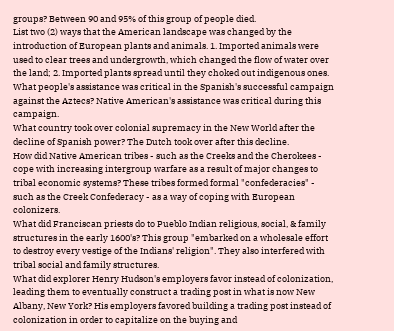groups? Between 90 and 95% of this group of people died.
List two (2) ways that the American landscape was changed by the introduction of European plants and animals. 1. Imported animals were used to clear trees and undergrowth, which changed the flow of water over the land; 2. Imported plants spread until they choked out indigenous ones.
What people's assistance was critical in the Spanish's successful campaign against the Aztecs? Native American's assistance was critical during this campaign.
What country took over colonial supremacy in the New World after the decline of Spanish power? The Dutch took over after this decline.
How did Native American tribes - such as the Creeks and the Cherokees - cope with increasing intergroup warfare as a result of major changes to tribal economic systems? These tribes formed formal "confederacies" - such as the Creek Confederacy - as a way of coping with European colonizers.
What did Franciscan priests do to Pueblo Indian religious, social, & family structures in the early 1600's? This group "embarked on a wholesale effort to destroy every vestige of the Indians' religion". They also interfered with tribal social and family structures.
What did explorer Henry Hudson's employers favor instead of colonization, leading them to eventually construct a trading post in what is now New Albany, New York? His employers favored building a trading post instead of colonization in order to capitalize on the buying and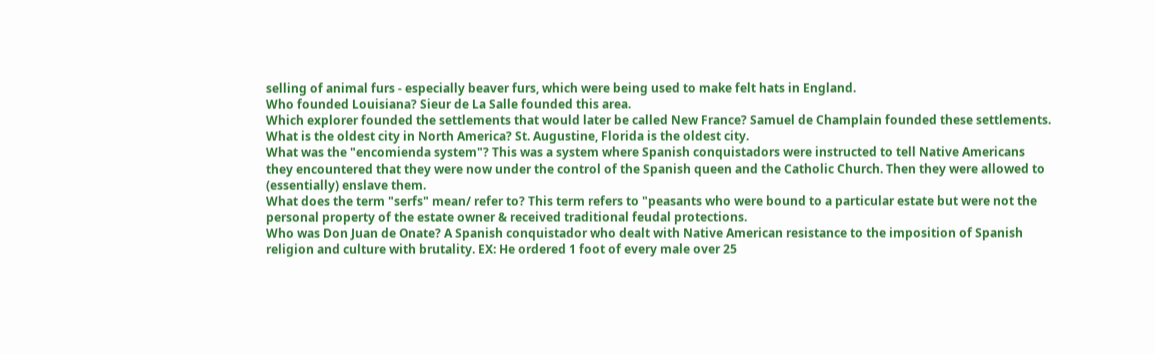selling of animal furs - especially beaver furs, which were being used to make felt hats in England.
Who founded Louisiana? Sieur de La Salle founded this area.
Which explorer founded the settlements that would later be called New France? Samuel de Champlain founded these settlements.
What is the oldest city in North America? St. Augustine, Florida is the oldest city.
What was the "encomienda system"? This was a system where Spanish conquistadors were instructed to tell Native Americans they encountered that they were now under the control of the Spanish queen and the Catholic Church. Then they were allowed to (essentially) enslave them.
What does the term "serfs" mean/ refer to? This term refers to "peasants who were bound to a particular estate but were not the personal property of the estate owner & received traditional feudal protections.
Who was Don Juan de Onate? A Spanish conquistador who dealt with Native American resistance to the imposition of Spanish religion and culture with brutality. EX: He ordered 1 foot of every male over 25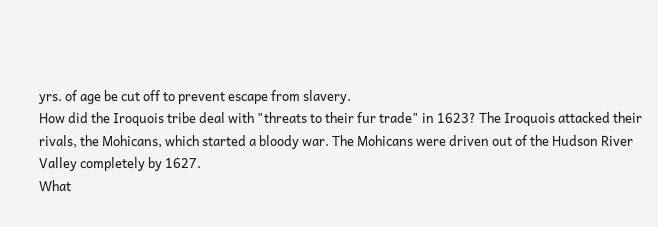yrs. of age be cut off to prevent escape from slavery.
How did the Iroquois tribe deal with "threats to their fur trade" in 1623? The Iroquois attacked their rivals, the Mohicans, which started a bloody war. The Mohicans were driven out of the Hudson River Valley completely by 1627.
What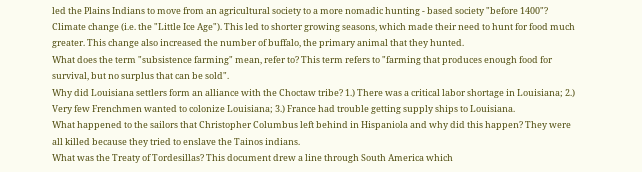led the Plains Indians to move from an agricultural society to a more nomadic hunting - based society "before 1400"? Climate change (i.e. the "Little Ice Age"). This led to shorter growing seasons, which made their need to hunt for food much greater. This change also increased the number of buffalo, the primary animal that they hunted.
What does the term "subsistence farming" mean, refer to? This term refers to "farming that produces enough food for survival, but no surplus that can be sold".
Why did Louisiana settlers form an alliance with the Choctaw tribe? 1.) There was a critical labor shortage in Louisiana; 2.) Very few Frenchmen wanted to colonize Louisiana; 3.) France had trouble getting supply ships to Louisiana.
What happened to the sailors that Christopher Columbus left behind in Hispaniola and why did this happen? They were all killed because they tried to enslave the Tainos indians.
What was the Treaty of Tordesillas? This document drew a line through South America which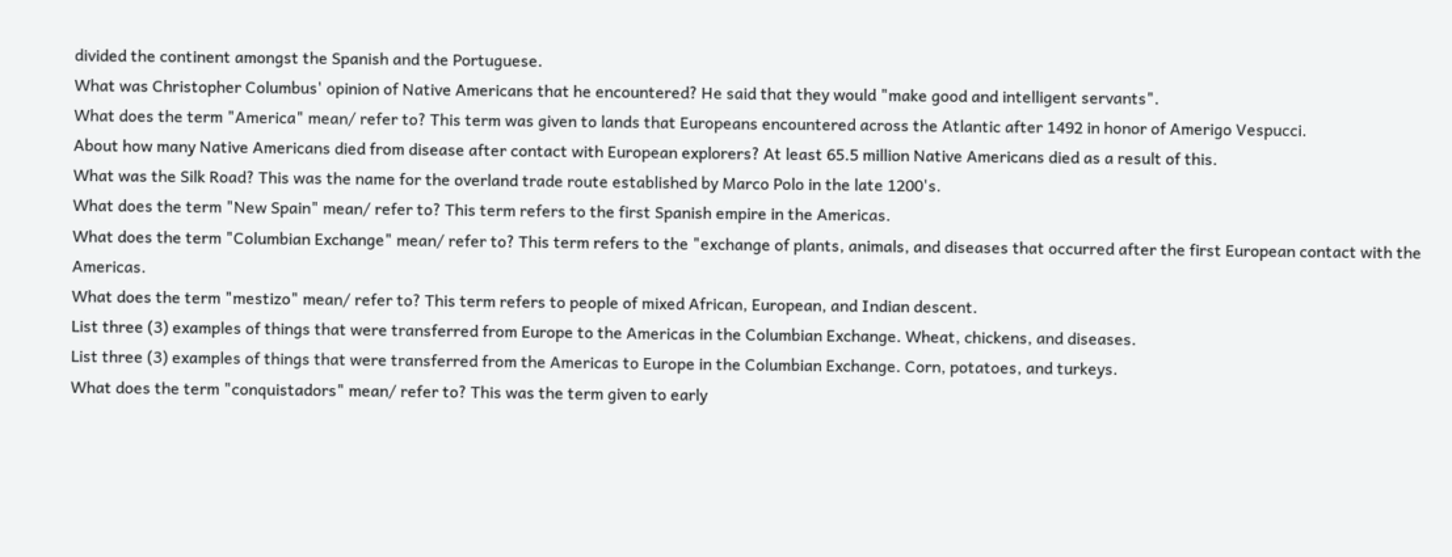divided the continent amongst the Spanish and the Portuguese.
What was Christopher Columbus' opinion of Native Americans that he encountered? He said that they would "make good and intelligent servants".
What does the term "America" mean/ refer to? This term was given to lands that Europeans encountered across the Atlantic after 1492 in honor of Amerigo Vespucci.
About how many Native Americans died from disease after contact with European explorers? At least 65.5 million Native Americans died as a result of this.
What was the Silk Road? This was the name for the overland trade route established by Marco Polo in the late 1200's.
What does the term "New Spain" mean/ refer to? This term refers to the first Spanish empire in the Americas.
What does the term "Columbian Exchange" mean/ refer to? This term refers to the "exchange of plants, animals, and diseases that occurred after the first European contact with the Americas.
What does the term "mestizo" mean/ refer to? This term refers to people of mixed African, European, and Indian descent.
List three (3) examples of things that were transferred from Europe to the Americas in the Columbian Exchange. Wheat, chickens, and diseases.
List three (3) examples of things that were transferred from the Americas to Europe in the Columbian Exchange. Corn, potatoes, and turkeys.
What does the term "conquistadors" mean/ refer to? This was the term given to early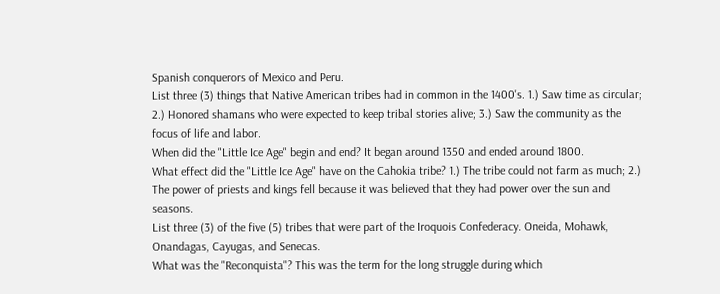Spanish conquerors of Mexico and Peru.
List three (3) things that Native American tribes had in common in the 1400's. 1.) Saw time as circular; 2.) Honored shamans who were expected to keep tribal stories alive; 3.) Saw the community as the focus of life and labor.
When did the "Little Ice Age" begin and end? It began around 1350 and ended around 1800.
What effect did the "Little Ice Age" have on the Cahokia tribe? 1.) The tribe could not farm as much; 2.) The power of priests and kings fell because it was believed that they had power over the sun and seasons.
List three (3) of the five (5) tribes that were part of the Iroquois Confederacy. Oneida, Mohawk, Onandagas, Cayugas, and Senecas.
What was the "Reconquista"? This was the term for the long struggle during which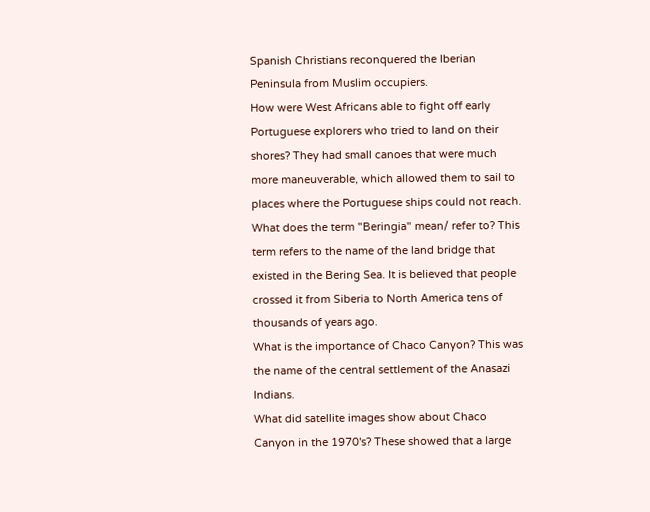Spanish Christians reconquered the Iberian Peninsula from Muslim occupiers.
How were West Africans able to fight off early Portuguese explorers who tried to land on their shores? They had small canoes that were much more maneuverable, which allowed them to sail to places where the Portuguese ships could not reach.
What does the term "Beringia" mean/ refer to? This term refers to the name of the land bridge that existed in the Bering Sea. It is believed that people crossed it from Siberia to North America tens of thousands of years ago.
What is the importance of Chaco Canyon? This was the name of the central settlement of the Anasazi Indians.
What did satellite images show about Chaco Canyon in the 1970's? These showed that a large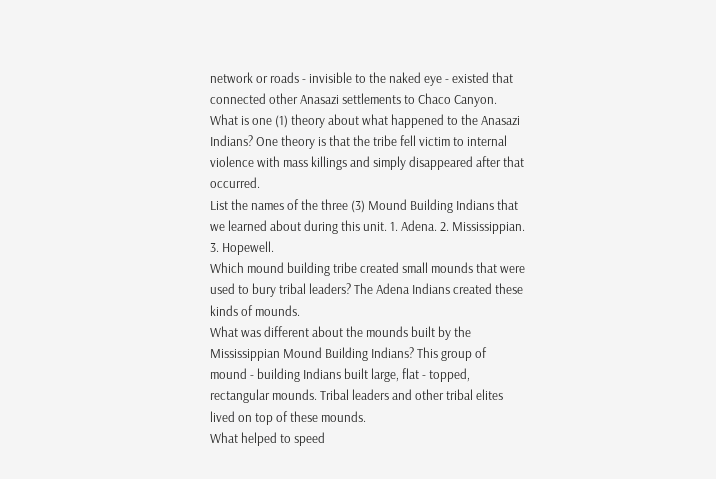network or roads - invisible to the naked eye - existed that connected other Anasazi settlements to Chaco Canyon.
What is one (1) theory about what happened to the Anasazi Indians? One theory is that the tribe fell victim to internal violence with mass killings and simply disappeared after that occurred.
List the names of the three (3) Mound Building Indians that we learned about during this unit. 1. Adena. 2. Mississippian. 3. Hopewell.
Which mound building tribe created small mounds that were used to bury tribal leaders? The Adena Indians created these kinds of mounds.
What was different about the mounds built by the Mississippian Mound Building Indians? This group of mound - building Indians built large, flat - topped, rectangular mounds. Tribal leaders and other tribal elites lived on top of these mounds.
What helped to speed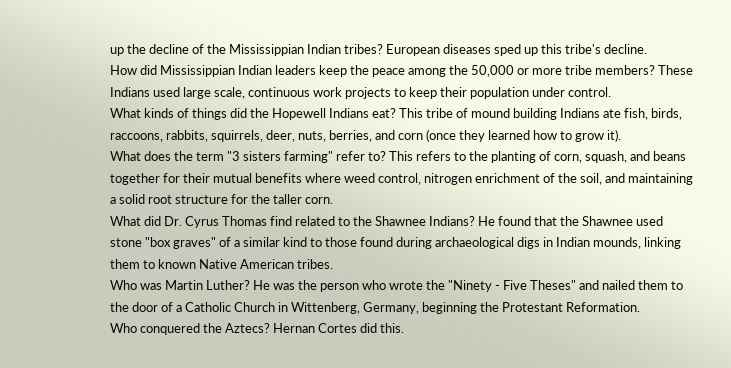up the decline of the Mississippian Indian tribes? European diseases sped up this tribe's decline.
How did Mississippian Indian leaders keep the peace among the 50,000 or more tribe members? These Indians used large scale, continuous work projects to keep their population under control.
What kinds of things did the Hopewell Indians eat? This tribe of mound building Indians ate fish, birds, raccoons, rabbits, squirrels, deer, nuts, berries, and corn (once they learned how to grow it).
What does the term "3 sisters farming" refer to? This refers to the planting of corn, squash, and beans together for their mutual benefits where weed control, nitrogen enrichment of the soil, and maintaining a solid root structure for the taller corn.
What did Dr. Cyrus Thomas find related to the Shawnee Indians? He found that the Shawnee used stone "box graves" of a similar kind to those found during archaeological digs in Indian mounds, linking them to known Native American tribes.
Who was Martin Luther? He was the person who wrote the "Ninety - Five Theses" and nailed them to the door of a Catholic Church in Wittenberg, Germany, beginning the Protestant Reformation.
Who conquered the Aztecs? Hernan Cortes did this.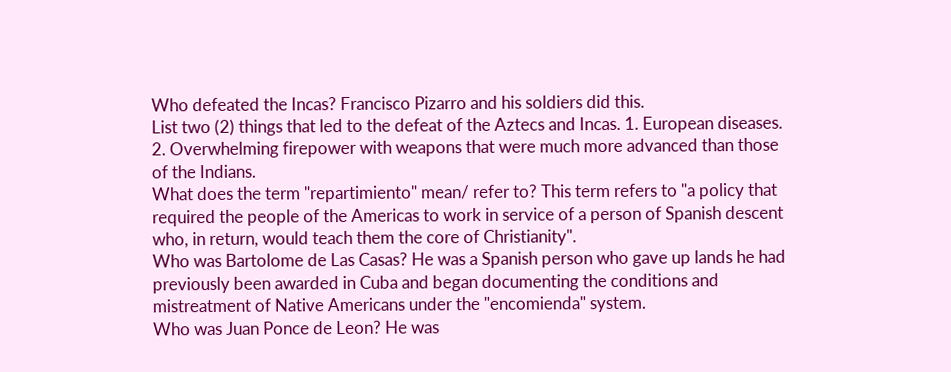Who defeated the Incas? Francisco Pizarro and his soldiers did this.
List two (2) things that led to the defeat of the Aztecs and Incas. 1. European diseases. 2. Overwhelming firepower with weapons that were much more advanced than those of the Indians.
What does the term "repartimiento" mean/ refer to? This term refers to "a policy that required the people of the Americas to work in service of a person of Spanish descent who, in return, would teach them the core of Christianity".
Who was Bartolome de Las Casas? He was a Spanish person who gave up lands he had previously been awarded in Cuba and began documenting the conditions and mistreatment of Native Americans under the "encomienda" system.
Who was Juan Ponce de Leon? He was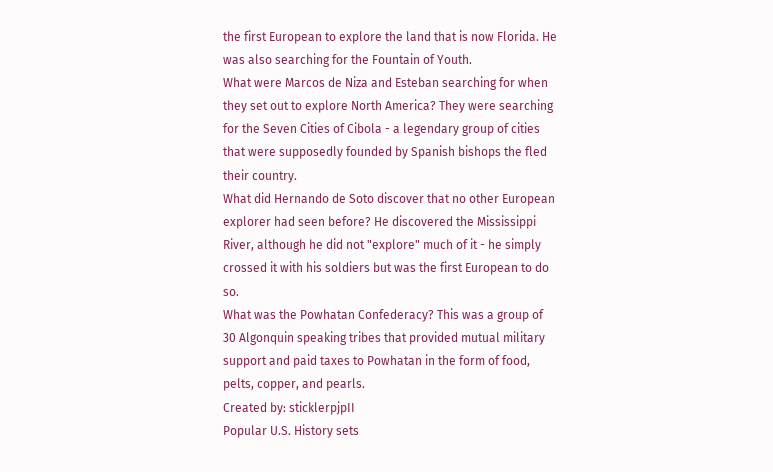the first European to explore the land that is now Florida. He was also searching for the Fountain of Youth.
What were Marcos de Niza and Esteban searching for when they set out to explore North America? They were searching for the Seven Cities of Cibola - a legendary group of cities that were supposedly founded by Spanish bishops the fled their country.
What did Hernando de Soto discover that no other European explorer had seen before? He discovered the Mississippi River, although he did not "explore" much of it - he simply crossed it with his soldiers but was the first European to do so.
What was the Powhatan Confederacy? This was a group of 30 Algonquin speaking tribes that provided mutual military support and paid taxes to Powhatan in the form of food, pelts, copper, and pearls.
Created by: sticklerpjpII
Popular U.S. History sets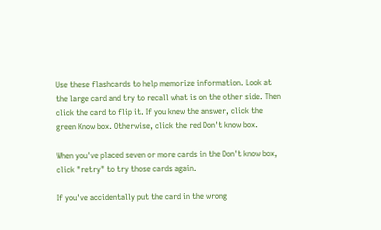Use these flashcards to help memorize information. Look at the large card and try to recall what is on the other side. Then click the card to flip it. If you knew the answer, click the green Know box. Otherwise, click the red Don't know box.

When you've placed seven or more cards in the Don't know box, click "retry" to try those cards again.

If you've accidentally put the card in the wrong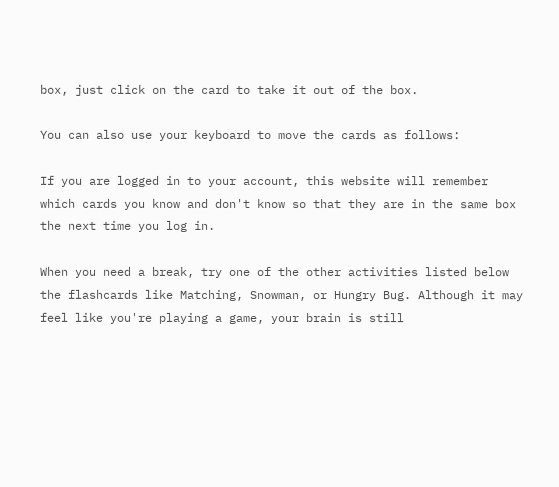box, just click on the card to take it out of the box.

You can also use your keyboard to move the cards as follows:

If you are logged in to your account, this website will remember which cards you know and don't know so that they are in the same box the next time you log in.

When you need a break, try one of the other activities listed below the flashcards like Matching, Snowman, or Hungry Bug. Although it may feel like you're playing a game, your brain is still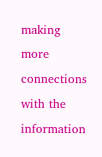making more connections with the information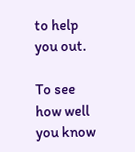to help you out.

To see how well you know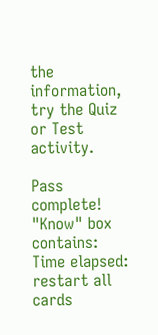the information, try the Quiz or Test activity.

Pass complete!
"Know" box contains:
Time elapsed:
restart all cards